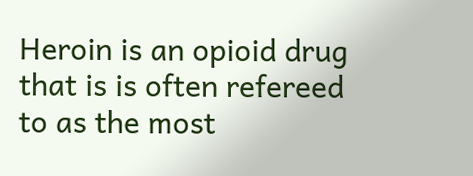Heroin is an opioid drug that is is often refereed to as the most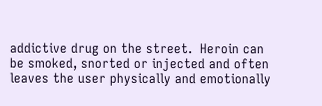addictive drug on the street.  Heroin can be smoked, snorted or injected and often leaves the user physically and emotionally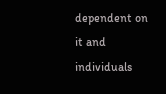dependent on it and individuals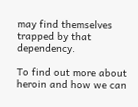may find themselves trapped by that dependency.

To find out more about heroin and how we can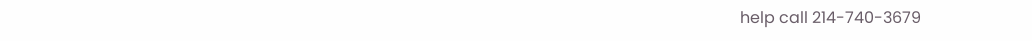help call 214-740-3679